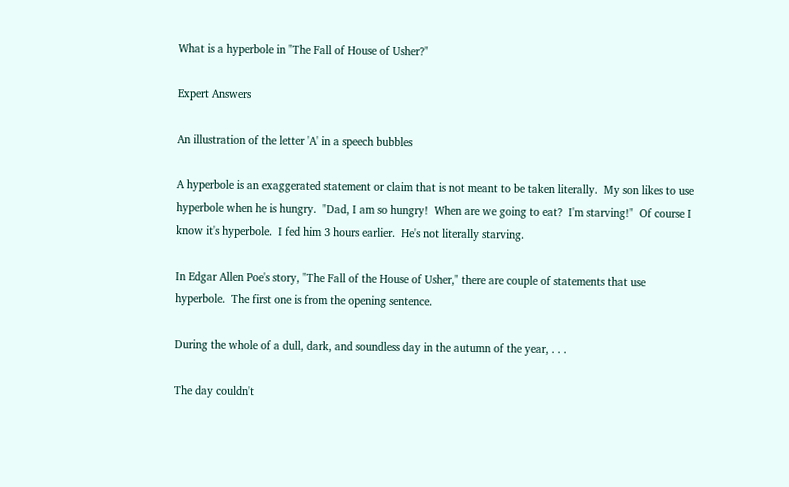What is a hyperbole in "The Fall of House of Usher?"

Expert Answers

An illustration of the letter 'A' in a speech bubbles

A hyperbole is an exaggerated statement or claim that is not meant to be taken literally.  My son likes to use hyperbole when he is hungry.  "Dad, I am so hungry!  When are we going to eat?  I'm starving!"  Of course I know it's hyperbole.  I fed him 3 hours earlier.  He's not literally starving.

In Edgar Allen Poe's story, "The Fall of the House of Usher," there are couple of statements that use hyperbole.  The first one is from the opening sentence.

During the whole of a dull, dark, and soundless day in the autumn of the year, . . .

The day couldn't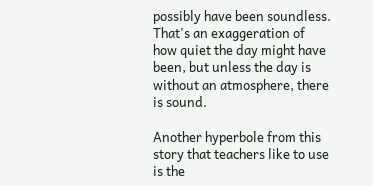possibly have been soundless.  That's an exaggeration of how quiet the day might have been, but unless the day is without an atmosphere, there is sound.

Another hyperbole from this story that teachers like to use is the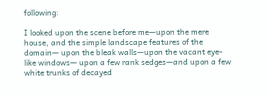following:

I looked upon the scene before me—upon the mere house, and the simple landscape features of the domain— upon the bleak walls—upon the vacant eye-like windows— upon a few rank sedges—and upon a few white trunks of decayed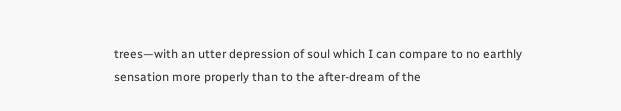trees—with an utter depression of soul which I can compare to no earthly sensation more properly than to the after-dream of the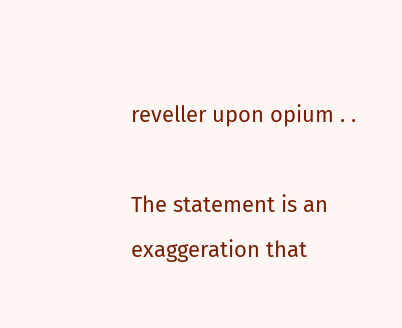reveller upon opium . .

The statement is an exaggeration that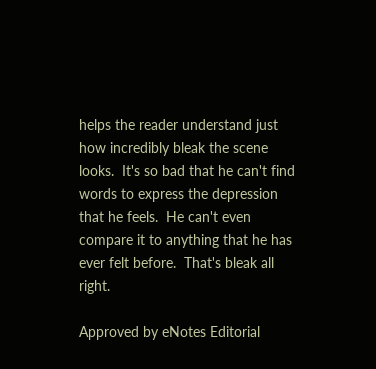helps the reader understand just how incredibly bleak the scene looks.  It's so bad that he can't find words to express the depression that he feels.  He can't even compare it to anything that he has ever felt before.  That's bleak all right.

Approved by eNotes Editorial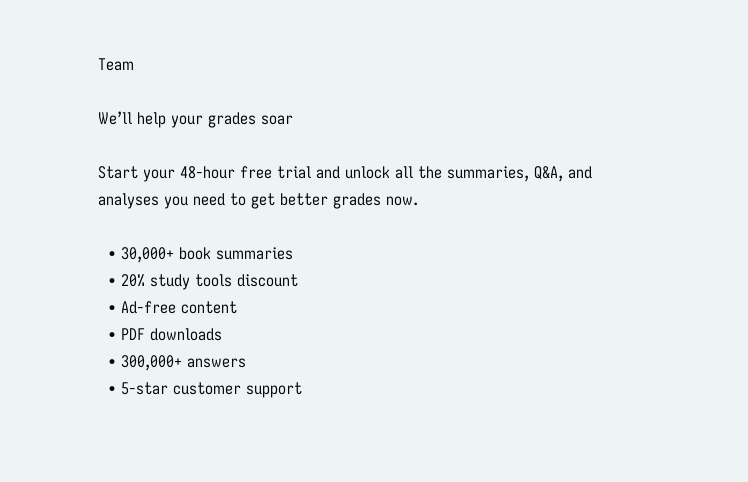Team

We’ll help your grades soar

Start your 48-hour free trial and unlock all the summaries, Q&A, and analyses you need to get better grades now.

  • 30,000+ book summaries
  • 20% study tools discount
  • Ad-free content
  • PDF downloads
  • 300,000+ answers
  • 5-star customer support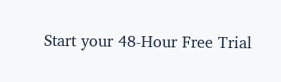Start your 48-Hour Free Trial